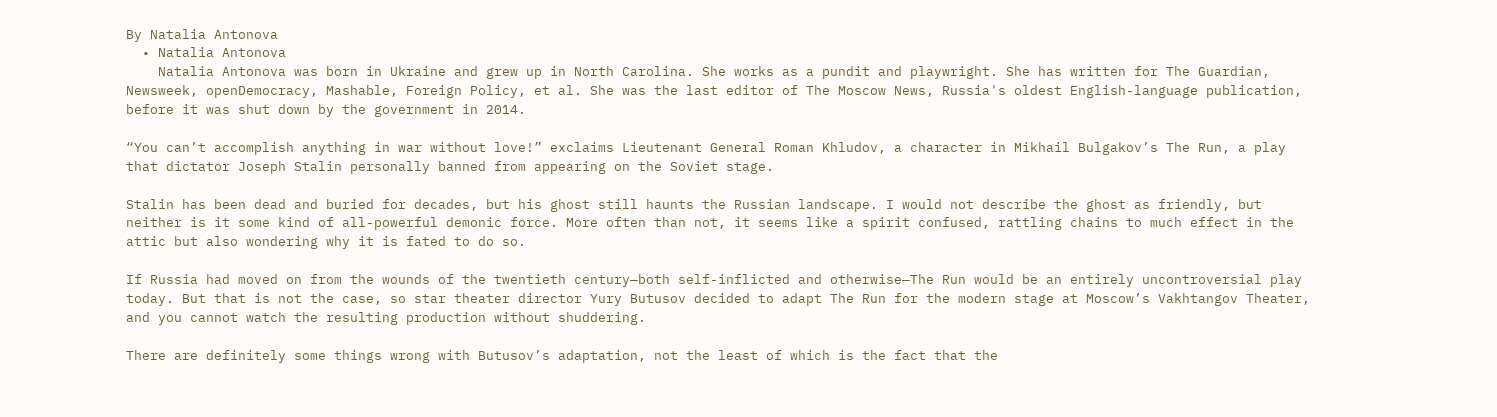By Natalia Antonova
  • Natalia Antonova
    Natalia Antonova was born in Ukraine and grew up in North Carolina. She works as a pundit and playwright. She has written for The Guardian, Newsweek, openDemocracy, Mashable, Foreign Policy, et al. She was the last editor of The Moscow News, Russia's oldest English-language publication, before it was shut down by the government in 2014.

“You can’t accomplish anything in war without love!” exclaims Lieutenant General Roman Khludov, a character in Mikhail Bulgakov’s The Run, a play that dictator Joseph Stalin personally banned from appearing on the Soviet stage.

Stalin has been dead and buried for decades, but his ghost still haunts the Russian landscape. I would not describe the ghost as friendly, but neither is it some kind of all-powerful demonic force. More often than not, it seems like a spirit confused, rattling chains to much effect in the attic but also wondering why it is fated to do so.

If Russia had moved on from the wounds of the twentieth century—both self-inflicted and otherwise—The Run would be an entirely uncontroversial play today. But that is not the case, so star theater director Yury Butusov decided to adapt The Run for the modern stage at Moscow’s Vakhtangov Theater, and you cannot watch the resulting production without shuddering.

There are definitely some things wrong with Butusov’s adaptation, not the least of which is the fact that the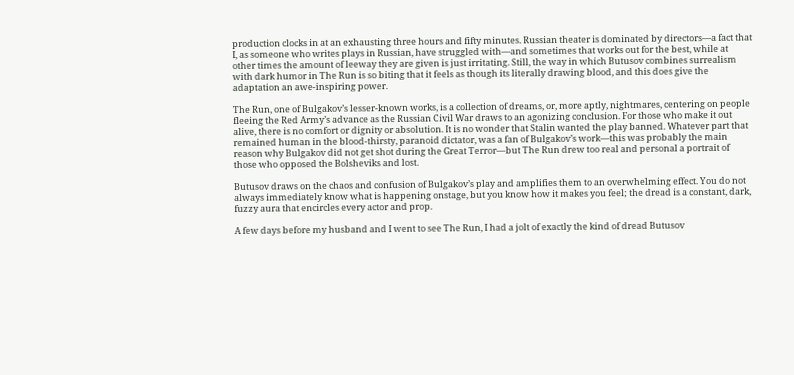production clocks in at an exhausting three hours and fifty minutes. Russian theater is dominated by directors—a fact that I, as someone who writes plays in Russian, have struggled with—and sometimes that works out for the best, while at other times the amount of leeway they are given is just irritating. Still, the way in which Butusov combines surrealism with dark humor in The Run is so biting that it feels as though its literally drawing blood, and this does give the adaptation an awe-inspiring power.

The Run, one of Bulgakov’s lesser-known works, is a collection of dreams, or, more aptly, nightmares, centering on people fleeing the Red Army’s advance as the Russian Civil War draws to an agonizing conclusion. For those who make it out alive, there is no comfort or dignity or absolution. It is no wonder that Stalin wanted the play banned. Whatever part that remained human in the blood-thirsty, paranoid dictator, was a fan of Bulgakov’s work—this was probably the main reason why Bulgakov did not get shot during the Great Terror—but The Run drew too real and personal a portrait of those who opposed the Bolsheviks and lost.

Butusov draws on the chaos and confusion of Bulgakov’s play and amplifies them to an overwhelming effect. You do not always immediately know what is happening onstage, but you know how it makes you feel; the dread is a constant, dark, fuzzy aura that encircles every actor and prop.

A few days before my husband and I went to see The Run, I had a jolt of exactly the kind of dread Butusov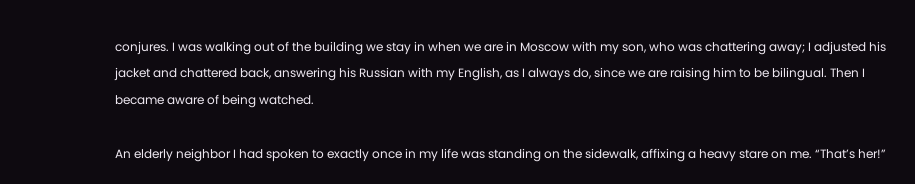conjures. I was walking out of the building we stay in when we are in Moscow with my son, who was chattering away; I adjusted his jacket and chattered back, answering his Russian with my English, as I always do, since we are raising him to be bilingual. Then I became aware of being watched.

An elderly neighbor I had spoken to exactly once in my life was standing on the sidewalk, affixing a heavy stare on me. “That’s her!”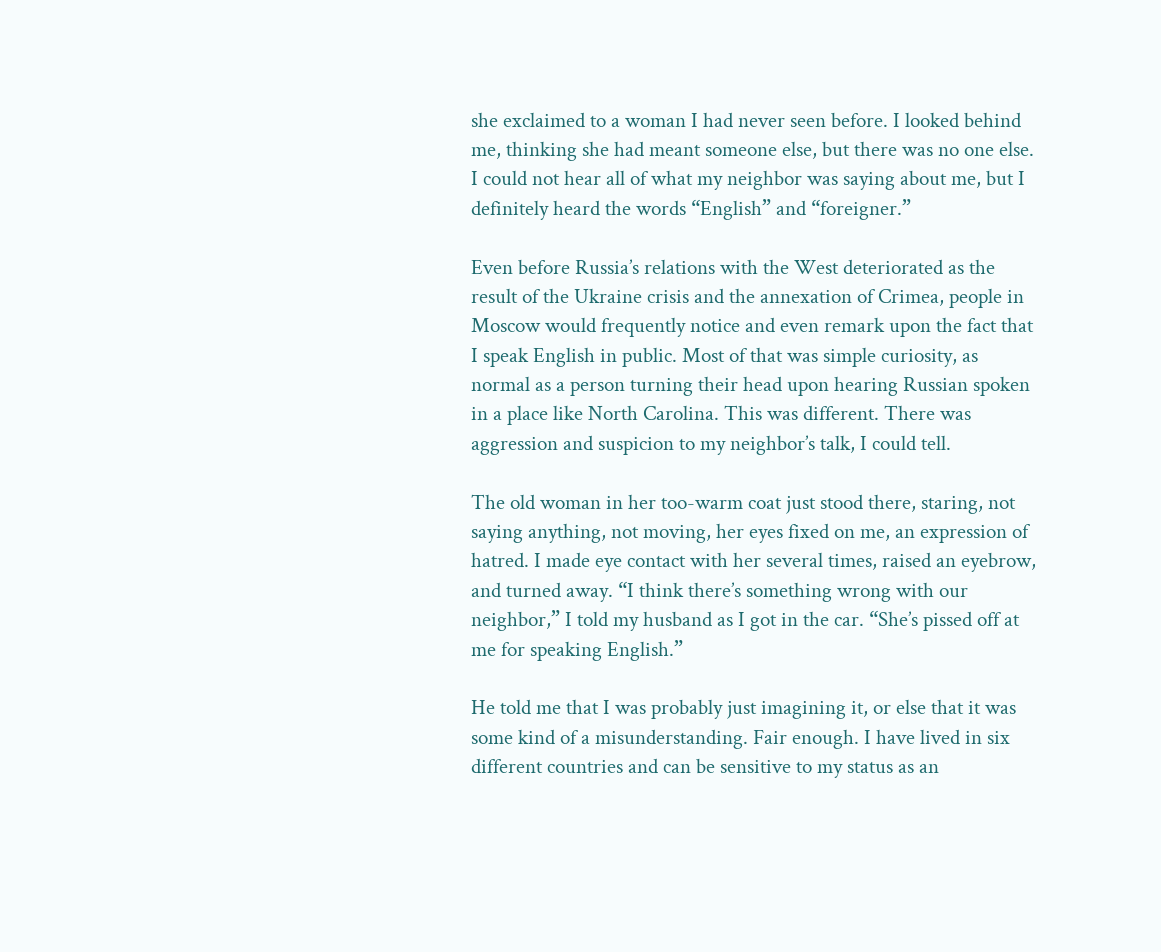she exclaimed to a woman I had never seen before. I looked behind me, thinking she had meant someone else, but there was no one else. I could not hear all of what my neighbor was saying about me, but I definitely heard the words “English” and “foreigner.”

Even before Russia’s relations with the West deteriorated as the result of the Ukraine crisis and the annexation of Crimea, people in Moscow would frequently notice and even remark upon the fact that I speak English in public. Most of that was simple curiosity, as normal as a person turning their head upon hearing Russian spoken in a place like North Carolina. This was different. There was aggression and suspicion to my neighbor’s talk, I could tell.

The old woman in her too-warm coat just stood there, staring, not saying anything, not moving, her eyes fixed on me, an expression of hatred. I made eye contact with her several times, raised an eyebrow, and turned away. “I think there’s something wrong with our neighbor,” I told my husband as I got in the car. “She’s pissed off at me for speaking English.”

He told me that I was probably just imagining it, or else that it was some kind of a misunderstanding. Fair enough. I have lived in six different countries and can be sensitive to my status as an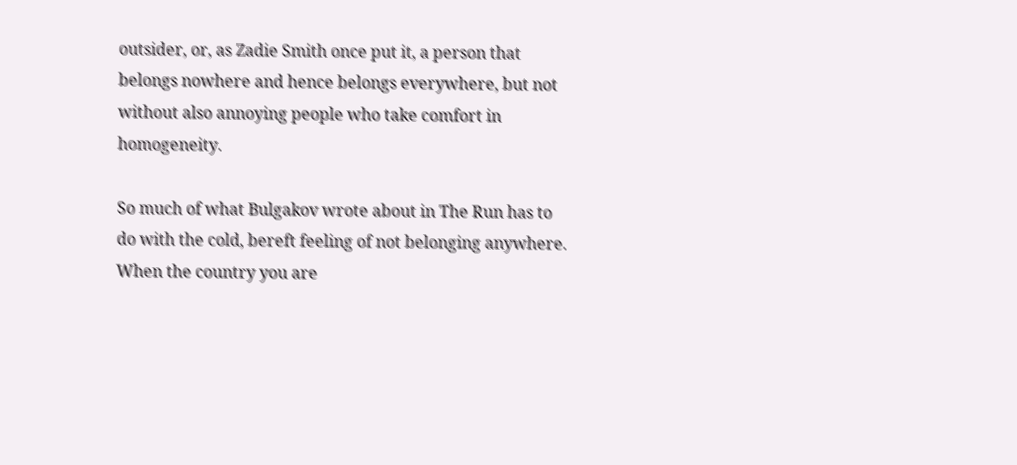outsider, or, as Zadie Smith once put it, a person that belongs nowhere and hence belongs everywhere, but not without also annoying people who take comfort in homogeneity.

So much of what Bulgakov wrote about in The Run has to do with the cold, bereft feeling of not belonging anywhere. When the country you are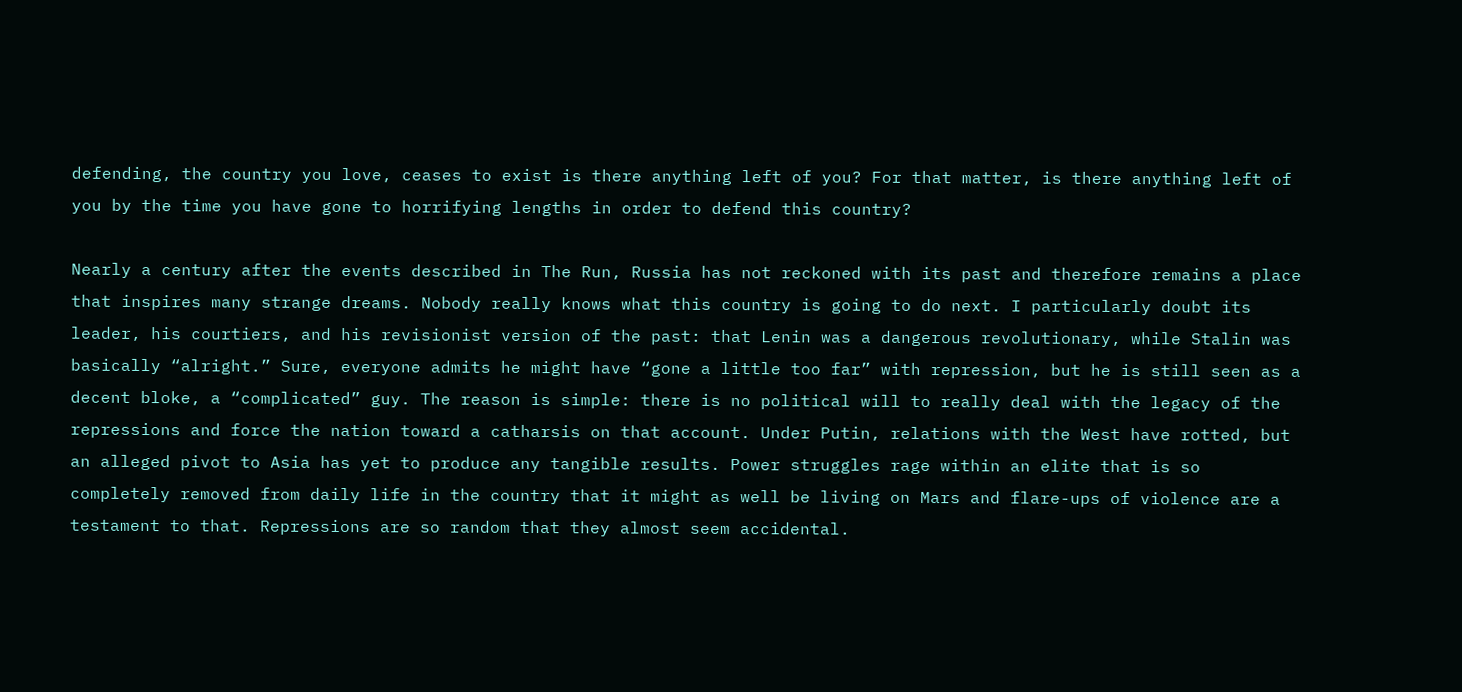defending, the country you love, ceases to exist is there anything left of you? For that matter, is there anything left of you by the time you have gone to horrifying lengths in order to defend this country?

Nearly a century after the events described in The Run, Russia has not reckoned with its past and therefore remains a place that inspires many strange dreams. Nobody really knows what this country is going to do next. I particularly doubt its leader, his courtiers, and his revisionist version of the past: that Lenin was a dangerous revolutionary, while Stalin was basically “alright.” Sure, everyone admits he might have “gone a little too far” with repression, but he is still seen as a decent bloke, a “complicated” guy. The reason is simple: there is no political will to really deal with the legacy of the repressions and force the nation toward a catharsis on that account. Under Putin, relations with the West have rotted, but an alleged pivot to Asia has yet to produce any tangible results. Power struggles rage within an elite that is so completely removed from daily life in the country that it might as well be living on Mars and flare-ups of violence are a testament to that. Repressions are so random that they almost seem accidental.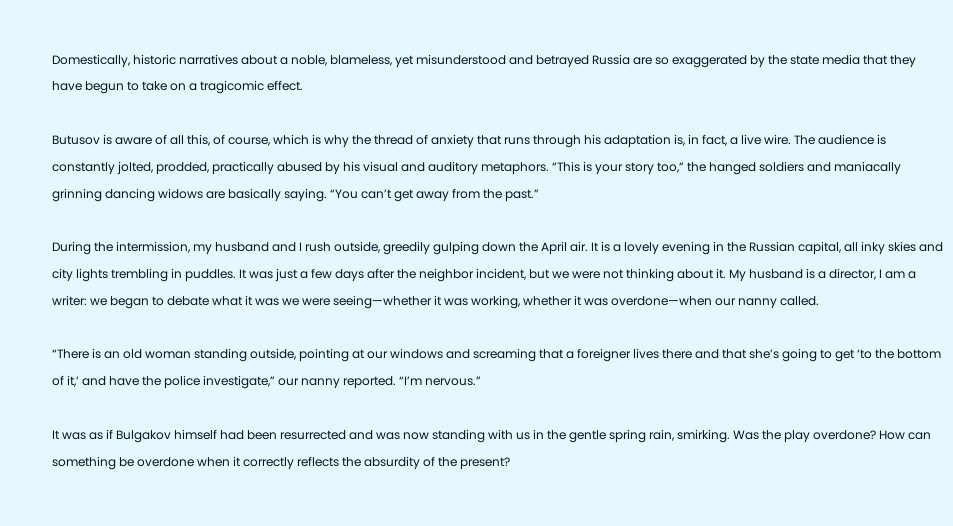Domestically, historic narratives about a noble, blameless, yet misunderstood and betrayed Russia are so exaggerated by the state media that they have begun to take on a tragicomic effect.

Butusov is aware of all this, of course, which is why the thread of anxiety that runs through his adaptation is, in fact, a live wire. The audience is constantly jolted, prodded, practically abused by his visual and auditory metaphors. “This is your story too,” the hanged soldiers and maniacally grinning dancing widows are basically saying. “You can’t get away from the past.”

During the intermission, my husband and I rush outside, greedily gulping down the April air. It is a lovely evening in the Russian capital, all inky skies and city lights trembling in puddles. It was just a few days after the neighbor incident, but we were not thinking about it. My husband is a director, I am a writer: we began to debate what it was we were seeing—whether it was working, whether it was overdone—when our nanny called.

“There is an old woman standing outside, pointing at our windows and screaming that a foreigner lives there and that she’s going to get ‘to the bottom of it,’ and have the police investigate,” our nanny reported. “I’m nervous.”

It was as if Bulgakov himself had been resurrected and was now standing with us in the gentle spring rain, smirking. Was the play overdone? How can something be overdone when it correctly reflects the absurdity of the present?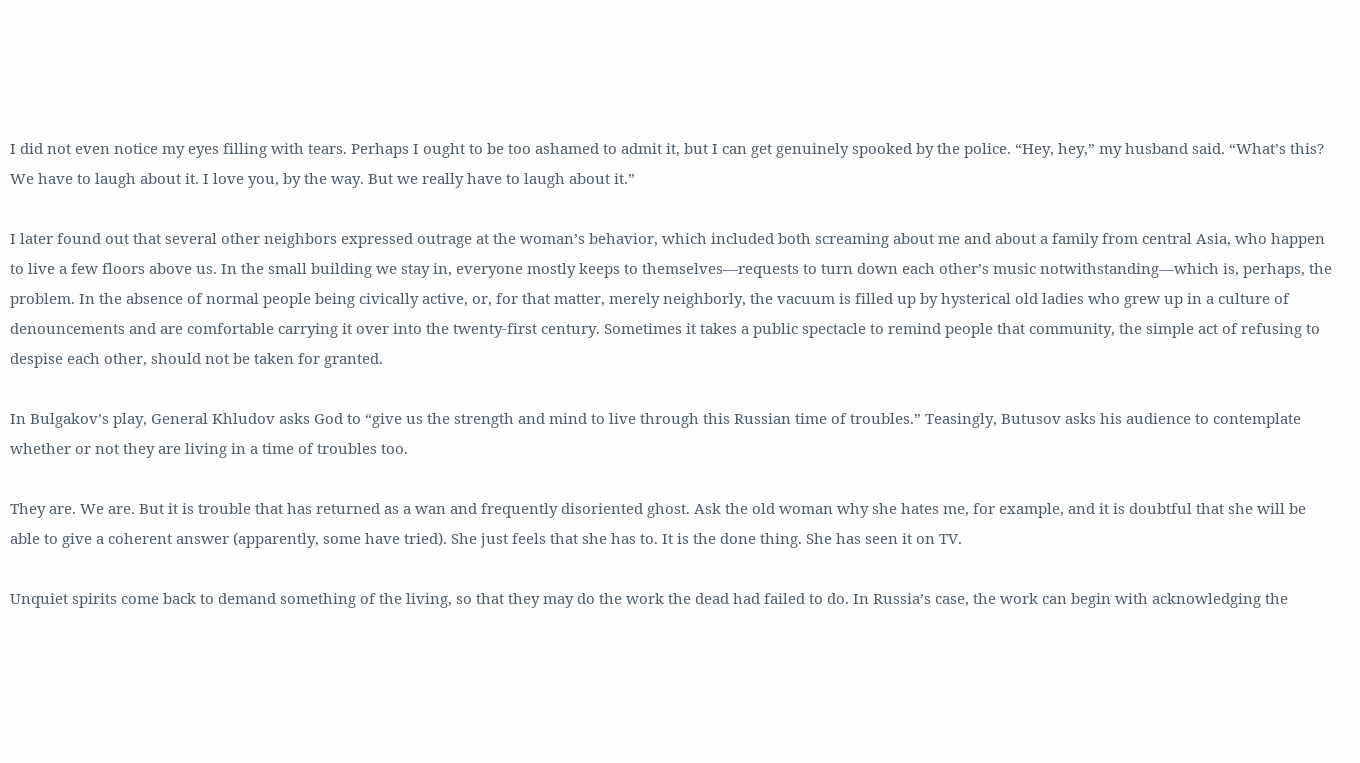I did not even notice my eyes filling with tears. Perhaps I ought to be too ashamed to admit it, but I can get genuinely spooked by the police. “Hey, hey,” my husband said. “What’s this? We have to laugh about it. I love you, by the way. But we really have to laugh about it.”

I later found out that several other neighbors expressed outrage at the woman’s behavior, which included both screaming about me and about a family from central Asia, who happen to live a few floors above us. In the small building we stay in, everyone mostly keeps to themselves—requests to turn down each other’s music notwithstanding—which is, perhaps, the problem. In the absence of normal people being civically active, or, for that matter, merely neighborly, the vacuum is filled up by hysterical old ladies who grew up in a culture of denouncements and are comfortable carrying it over into the twenty-first century. Sometimes it takes a public spectacle to remind people that community, the simple act of refusing to despise each other, should not be taken for granted.

In Bulgakov’s play, General Khludov asks God to “give us the strength and mind to live through this Russian time of troubles.” Teasingly, Butusov asks his audience to contemplate whether or not they are living in a time of troubles too.

They are. We are. But it is trouble that has returned as a wan and frequently disoriented ghost. Ask the old woman why she hates me, for example, and it is doubtful that she will be able to give a coherent answer (apparently, some have tried). She just feels that she has to. It is the done thing. She has seen it on TV.

Unquiet spirits come back to demand something of the living, so that they may do the work the dead had failed to do. In Russia’s case, the work can begin with acknowledging the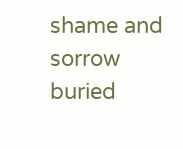shame and sorrow buried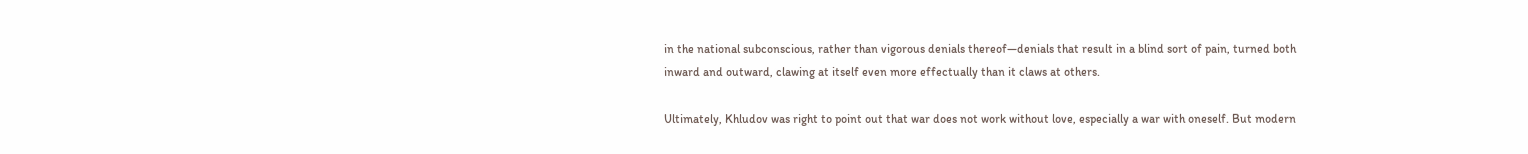in the national subconscious, rather than vigorous denials thereof—denials that result in a blind sort of pain, turned both inward and outward, clawing at itself even more effectually than it claws at others.

Ultimately, Khludov was right to point out that war does not work without love, especially a war with oneself. But modern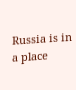Russia is in a place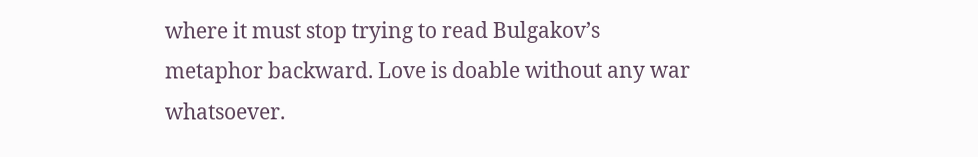where it must stop trying to read Bulgakov’s metaphor backward. Love is doable without any war whatsoever.